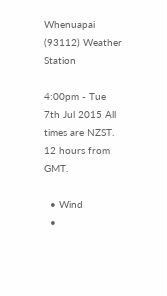Whenuapai (93112) Weather Station

4:00pm - Tue 7th Jul 2015 All times are NZST. 12 hours from GMT.

  • Wind
  •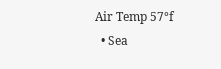Air Temp 57°f
  • Sea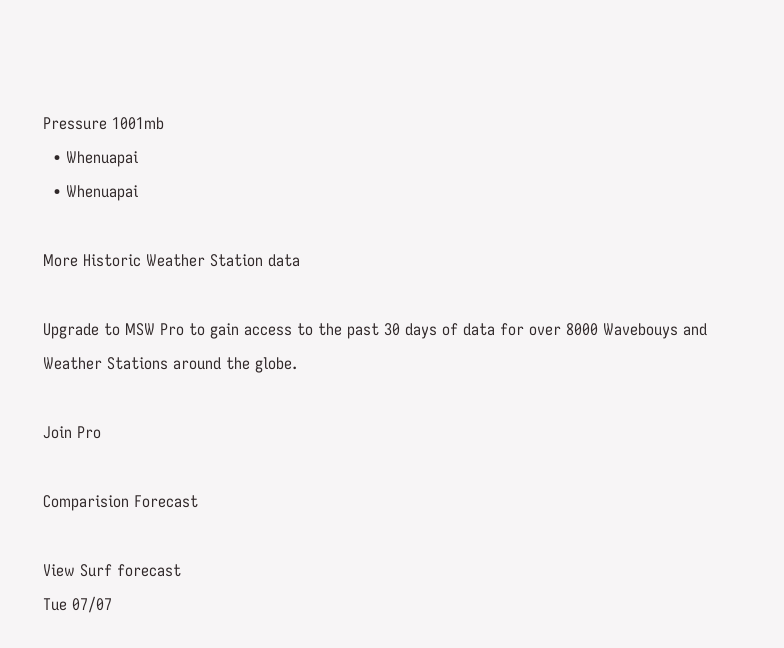Pressure 1001mb
  • Whenuapai
  • Whenuapai

More Historic Weather Station data

Upgrade to MSW Pro to gain access to the past 30 days of data for over 8000 Wavebouys and Weather Stations around the globe.

Join Pro

Comparision Forecast

View Surf forecast
Tue 07/07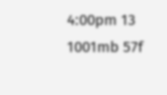4:00pm 13
1001mb 57f